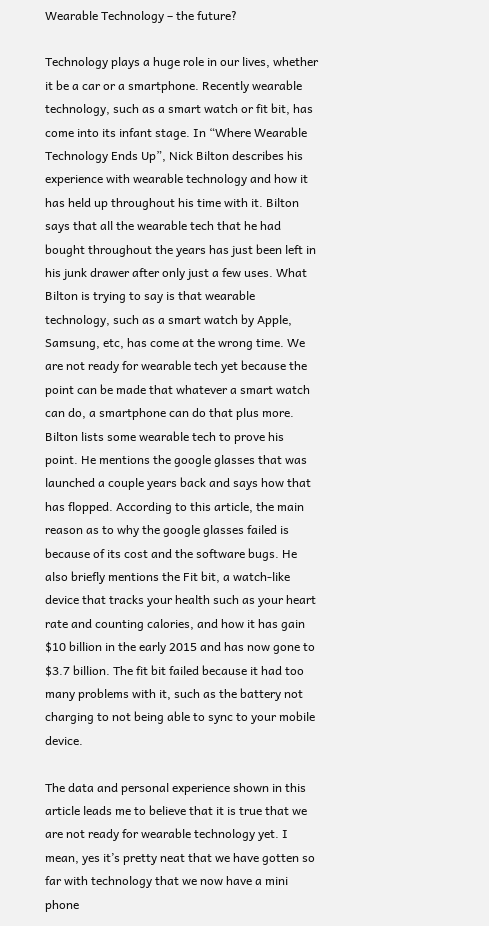Wearable Technology – the future?

Technology plays a huge role in our lives, whether it be a car or a smartphone. Recently wearable technology, such as a smart watch or fit bit, has come into its infant stage. In “Where Wearable Technology Ends Up”, Nick Bilton describes his experience with wearable technology and how it has held up throughout his time with it. Bilton says that all the wearable tech that he had bought throughout the years has just been left in his junk drawer after only just a few uses. What Bilton is trying to say is that wearable technology, such as a smart watch by Apple, Samsung, etc, has come at the wrong time. We are not ready for wearable tech yet because the point can be made that whatever a smart watch can do, a smartphone can do that plus more. Bilton lists some wearable tech to prove his point. He mentions the google glasses that was launched a couple years back and says how that has flopped. According to this article, the main reason as to why the google glasses failed is because of its cost and the software bugs. He also briefly mentions the Fit bit, a watch-like device that tracks your health such as your heart rate and counting calories, and how it has gain $10 billion in the early 2015 and has now gone to $3.7 billion. The fit bit failed because it had too many problems with it, such as the battery not charging to not being able to sync to your mobile device.

The data and personal experience shown in this article leads me to believe that it is true that we are not ready for wearable technology yet. I mean, yes it’s pretty neat that we have gotten so far with technology that we now have a mini phone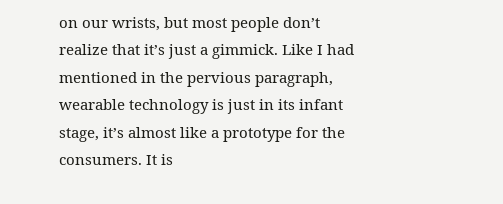on our wrists, but most people don’t realize that it’s just a gimmick. Like I had mentioned in the pervious paragraph, wearable technology is just in its infant stage, it’s almost like a prototype for the consumers. It is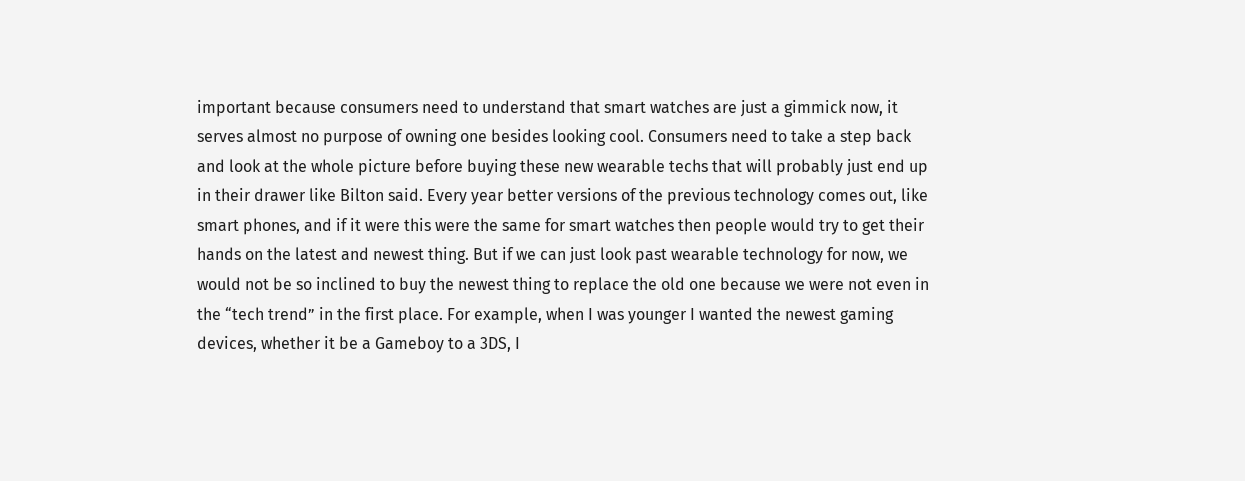important because consumers need to understand that smart watches are just a gimmick now, it serves almost no purpose of owning one besides looking cool. Consumers need to take a step back and look at the whole picture before buying these new wearable techs that will probably just end up in their drawer like Bilton said. Every year better versions of the previous technology comes out, like smart phones, and if it were this were the same for smart watches then people would try to get their hands on the latest and newest thing. But if we can just look past wearable technology for now, we would not be so inclined to buy the newest thing to replace the old one because we were not even in the “tech trend” in the first place. For example, when I was younger I wanted the newest gaming devices, whether it be a Gameboy to a 3DS, I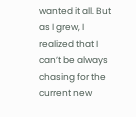wanted it all. But as I grew, I realized that I can’t be always chasing for the current new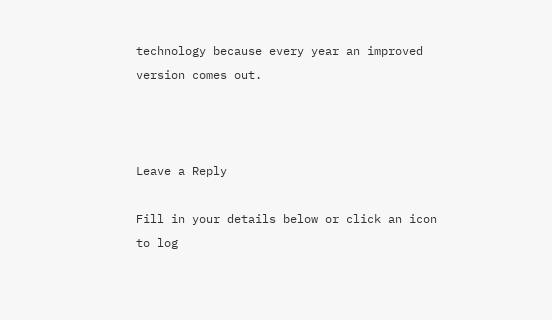technology because every year an improved version comes out.



Leave a Reply

Fill in your details below or click an icon to log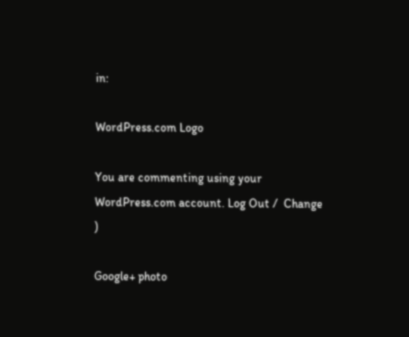in:

WordPress.com Logo

You are commenting using your WordPress.com account. Log Out /  Change )

Google+ photo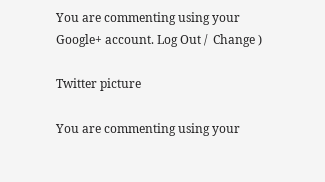You are commenting using your Google+ account. Log Out /  Change )

Twitter picture

You are commenting using your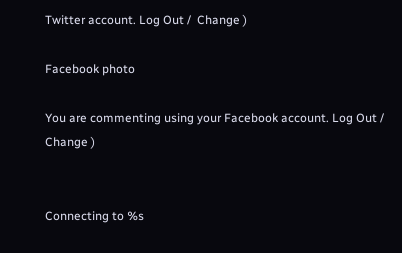Twitter account. Log Out /  Change )

Facebook photo

You are commenting using your Facebook account. Log Out /  Change )


Connecting to %s